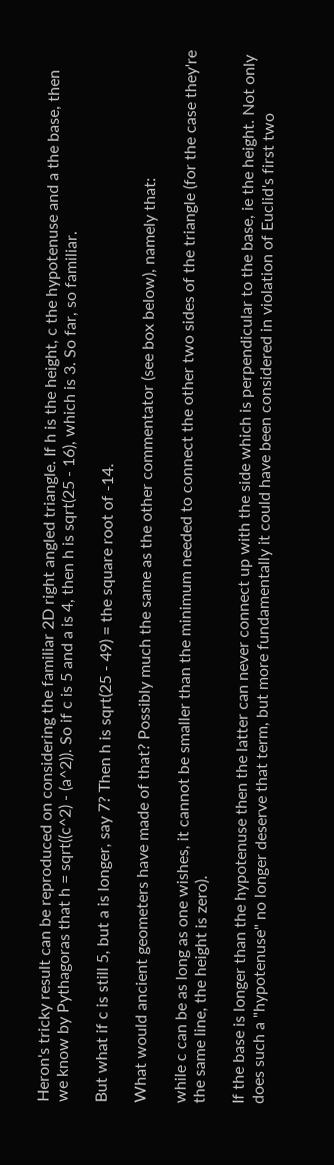Heron's tricky result can be reproduced on considering the familiar 2D right angled triangle. If h is the height, c the hypotenuse and a the base, then we know by Pythagoras that h = sqrt((c^2) - (a^2)). So if c is 5 and a is 4, then h is sqrt(25 - 16), which is 3. So far, so familiar.

But what if c is still 5, but a is longer, say 7? Then h is sqrt(25 - 49) = the square root of -14.

What would ancient geometers have made of that? Possibly much the same as the other commentator (see box below), namely that:

while c can be as long as one wishes, it cannot be smaller than the minimum needed to connect the other two sides of the triangle (for the case they're the same line, the height is zero).

If the base is longer than the hypotenuse then the latter can never connect up with the side which is perpendicular to the base, ie the height. Not only does such a "hypotenuse" no longer deserve that term, but more fundamentally it could have been considered in violation of Euclid's first two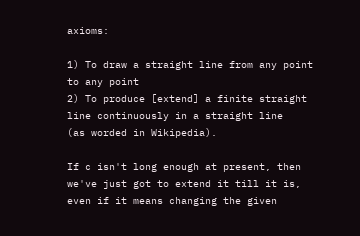axioms:

1) To draw a straight line from any point to any point
2) To produce [extend] a finite straight line continuously in a straight line
(as worded in Wikipedia).

If c isn't long enough at present, then we've just got to extend it till it is, even if it means changing the given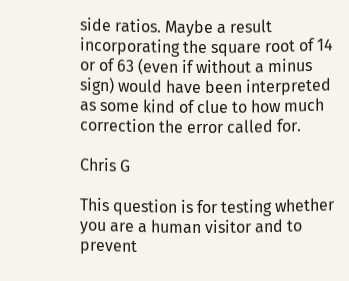side ratios. Maybe a result incorporating the square root of 14 or of 63 (even if without a minus sign) would have been interpreted as some kind of clue to how much correction the error called for.

Chris G

This question is for testing whether you are a human visitor and to prevent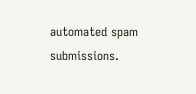automated spam submissions.